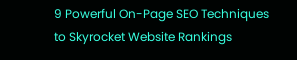9 Powerful On-Page SEO Techniques to Skyrocket Website Rankings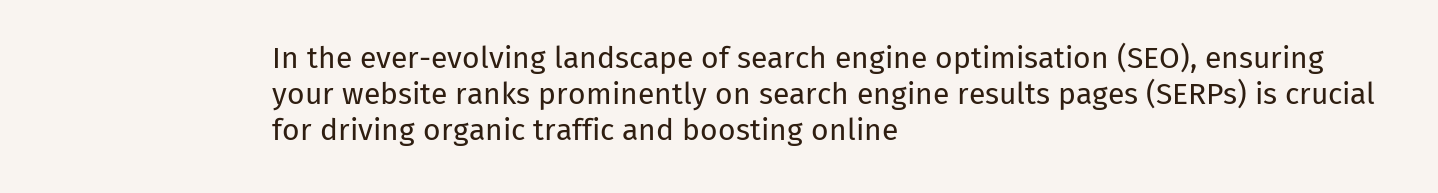In the ever-evolving landscape of search engine optimisation (SEO), ensuring your website ranks prominently on search engine results pages (SERPs) is crucial for driving organic traffic and boosting online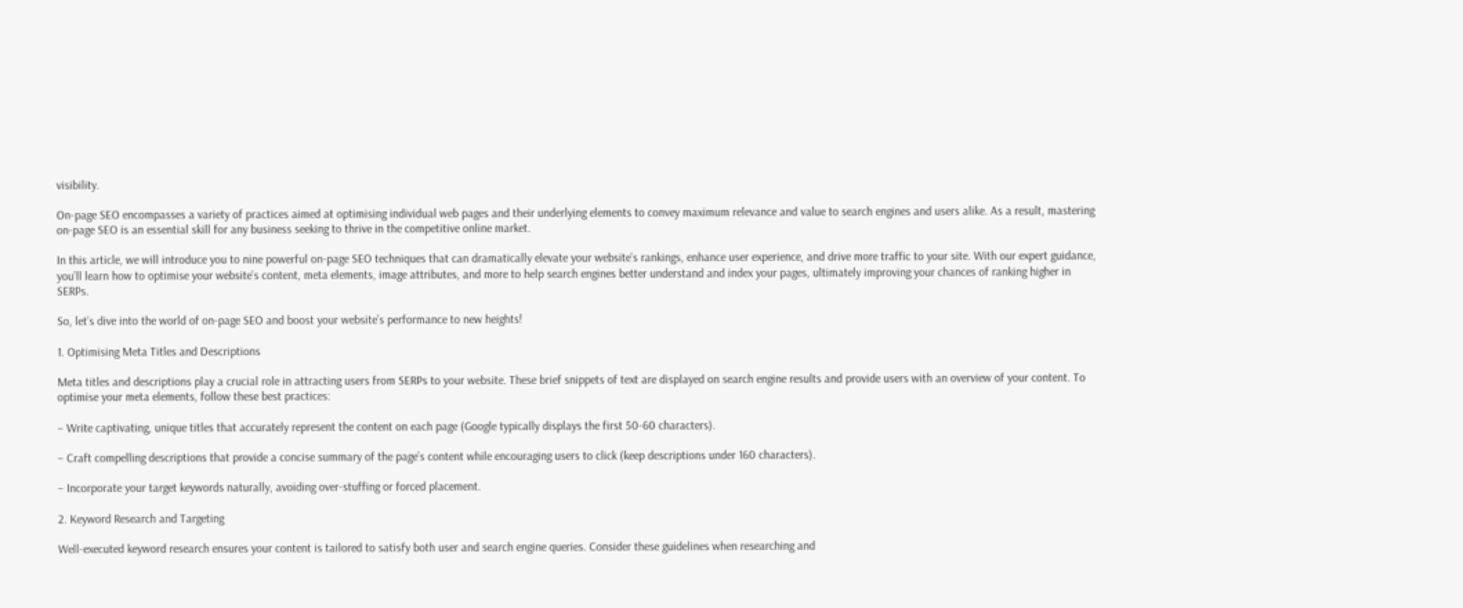visibility.

On-page SEO encompasses a variety of practices aimed at optimising individual web pages and their underlying elements to convey maximum relevance and value to search engines and users alike. As a result, mastering on-page SEO is an essential skill for any business seeking to thrive in the competitive online market.

In this article, we will introduce you to nine powerful on-page SEO techniques that can dramatically elevate your website’s rankings, enhance user experience, and drive more traffic to your site. With our expert guidance, you’ll learn how to optimise your website’s content, meta elements, image attributes, and more to help search engines better understand and index your pages, ultimately improving your chances of ranking higher in SERPs.

So, let’s dive into the world of on-page SEO and boost your website’s performance to new heights!

1. Optimising Meta Titles and Descriptions

Meta titles and descriptions play a crucial role in attracting users from SERPs to your website. These brief snippets of text are displayed on search engine results and provide users with an overview of your content. To optimise your meta elements, follow these best practices:

– Write captivating, unique titles that accurately represent the content on each page (Google typically displays the first 50-60 characters).

– Craft compelling descriptions that provide a concise summary of the page’s content while encouraging users to click (keep descriptions under 160 characters).

– Incorporate your target keywords naturally, avoiding over-stuffing or forced placement.

2. Keyword Research and Targeting

Well-executed keyword research ensures your content is tailored to satisfy both user and search engine queries. Consider these guidelines when researching and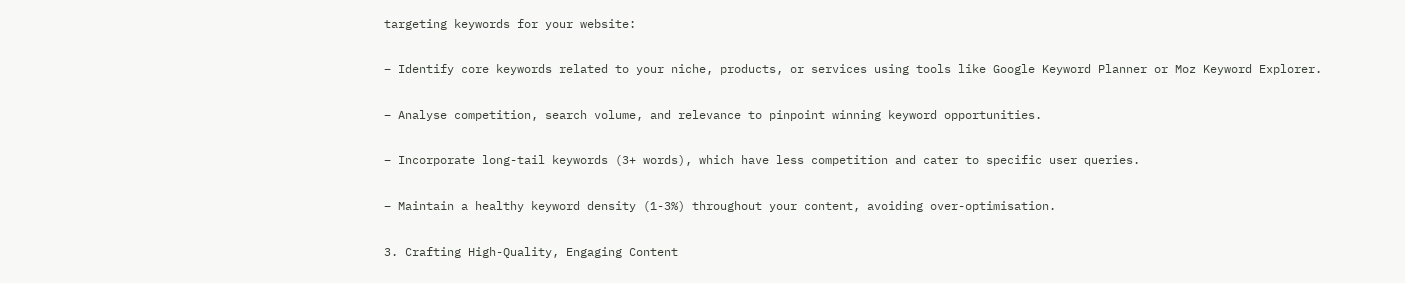targeting keywords for your website:

– Identify core keywords related to your niche, products, or services using tools like Google Keyword Planner or Moz Keyword Explorer.

– Analyse competition, search volume, and relevance to pinpoint winning keyword opportunities.

– Incorporate long-tail keywords (3+ words), which have less competition and cater to specific user queries.

– Maintain a healthy keyword density (1-3%) throughout your content, avoiding over-optimisation.

3. Crafting High-Quality, Engaging Content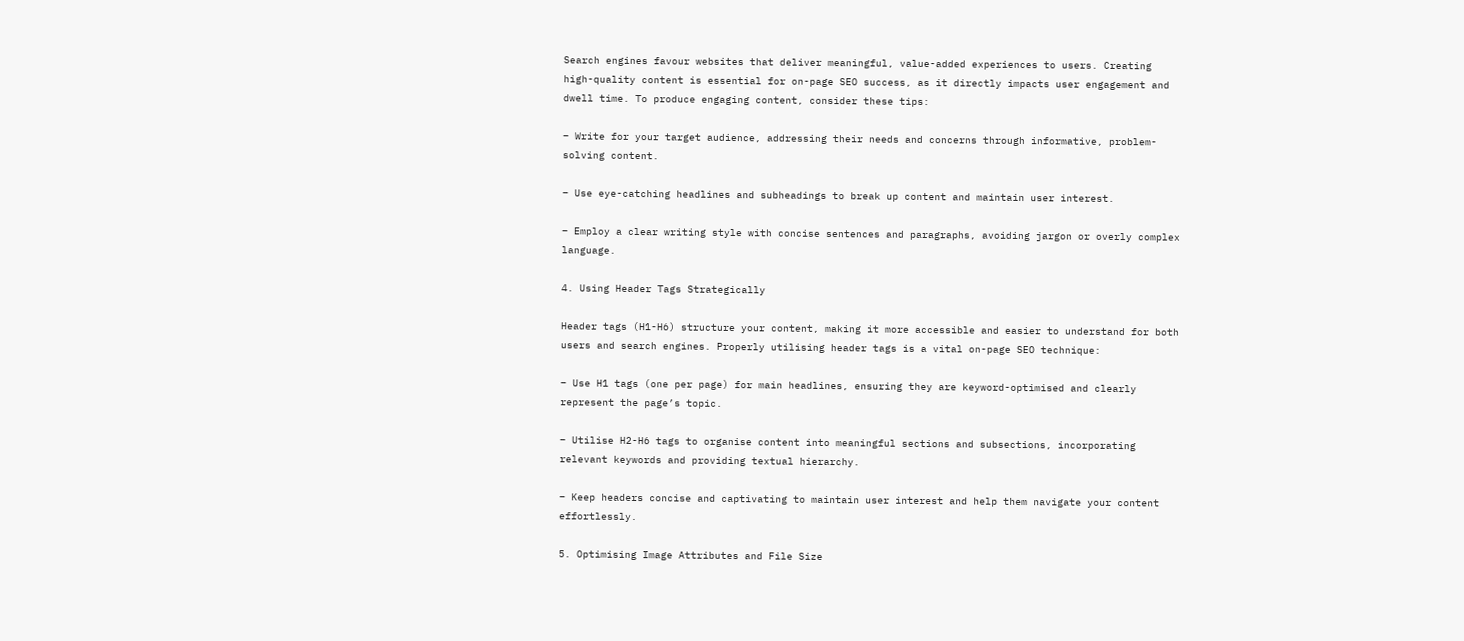Search engines favour websites that deliver meaningful, value-added experiences to users. Creating high-quality content is essential for on-page SEO success, as it directly impacts user engagement and dwell time. To produce engaging content, consider these tips:

– Write for your target audience, addressing their needs and concerns through informative, problem-solving content.

– Use eye-catching headlines and subheadings to break up content and maintain user interest.

– Employ a clear writing style with concise sentences and paragraphs, avoiding jargon or overly complex language.

4. Using Header Tags Strategically

Header tags (H1-H6) structure your content, making it more accessible and easier to understand for both users and search engines. Properly utilising header tags is a vital on-page SEO technique:

– Use H1 tags (one per page) for main headlines, ensuring they are keyword-optimised and clearly represent the page’s topic.

– Utilise H2-H6 tags to organise content into meaningful sections and subsections, incorporating relevant keywords and providing textual hierarchy.

– Keep headers concise and captivating to maintain user interest and help them navigate your content effortlessly.

5. Optimising Image Attributes and File Size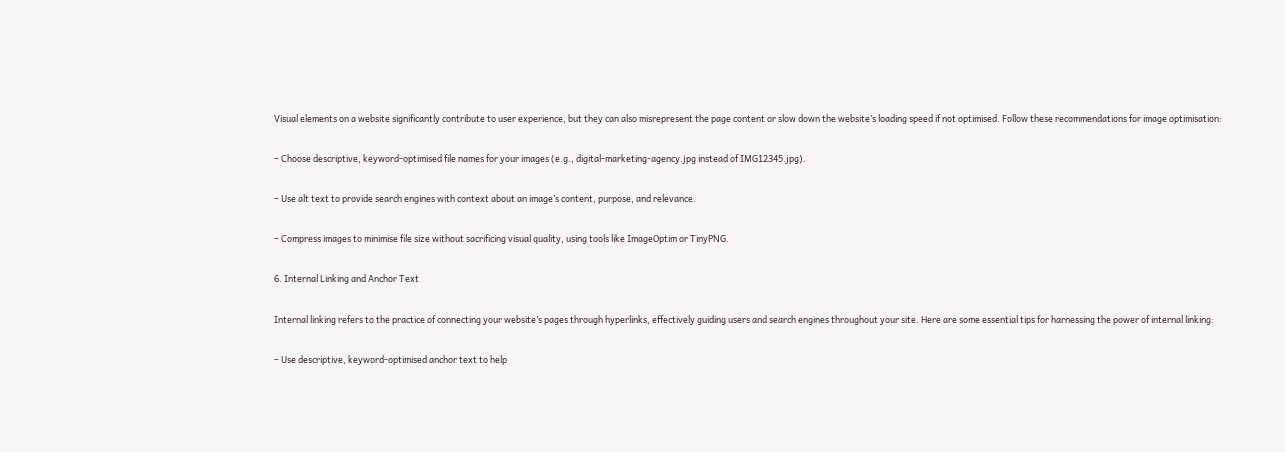Visual elements on a website significantly contribute to user experience, but they can also misrepresent the page content or slow down the website’s loading speed if not optimised. Follow these recommendations for image optimisation:

– Choose descriptive, keyword-optimised file names for your images (e.g., digital-marketing-agency.jpg instead of IMG12345.jpg).

– Use alt text to provide search engines with context about an image’s content, purpose, and relevance.

– Compress images to minimise file size without sacrificing visual quality, using tools like ImageOptim or TinyPNG.

6. Internal Linking and Anchor Text

Internal linking refers to the practice of connecting your website’s pages through hyperlinks, effectively guiding users and search engines throughout your site. Here are some essential tips for harnessing the power of internal linking:

– Use descriptive, keyword-optimised anchor text to help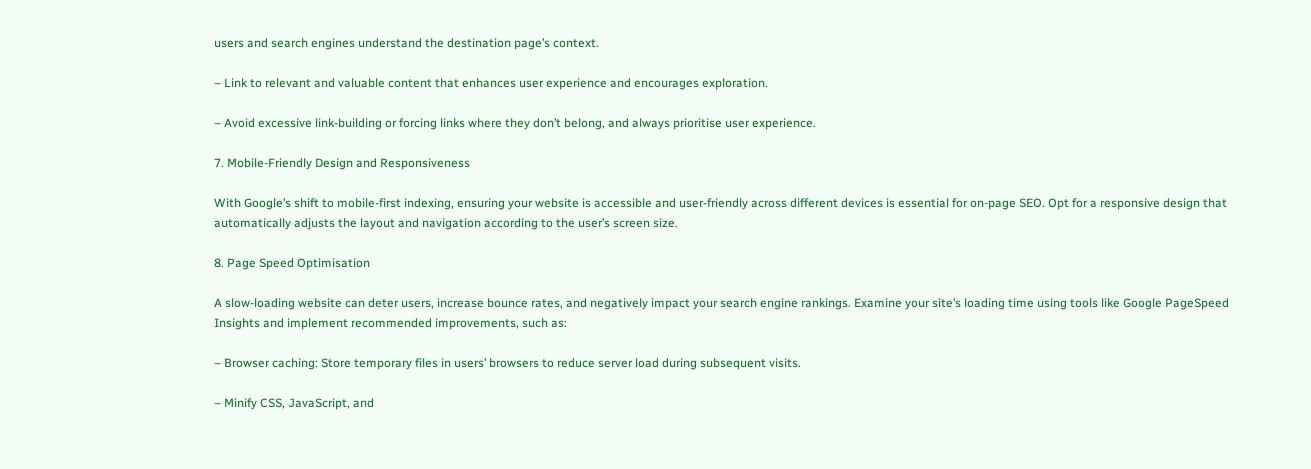users and search engines understand the destination page’s context.

– Link to relevant and valuable content that enhances user experience and encourages exploration.

– Avoid excessive link-building or forcing links where they don’t belong, and always prioritise user experience.

7. Mobile-Friendly Design and Responsiveness

With Google’s shift to mobile-first indexing, ensuring your website is accessible and user-friendly across different devices is essential for on-page SEO. Opt for a responsive design that automatically adjusts the layout and navigation according to the user’s screen size.

8. Page Speed Optimisation

A slow-loading website can deter users, increase bounce rates, and negatively impact your search engine rankings. Examine your site’s loading time using tools like Google PageSpeed Insights and implement recommended improvements, such as:

– Browser caching: Store temporary files in users’ browsers to reduce server load during subsequent visits.

– Minify CSS, JavaScript, and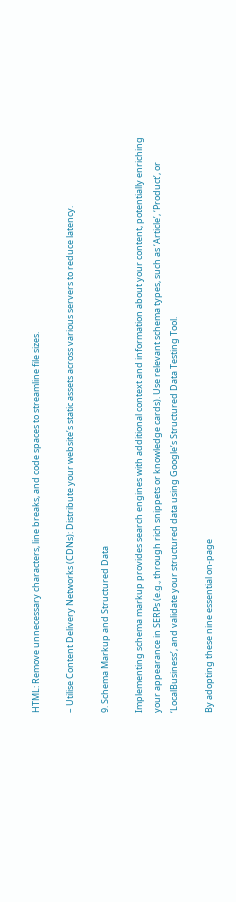HTML: Remove unnecessary characters, line breaks, and code spaces to streamline file sizes.

– Utilise Content Delivery Networks (CDNs): Distribute your website’s static assets across various servers to reduce latency.

9. Schema Markup and Structured Data

Implementing schema markup provides search engines with additional context and information about your content, potentially enriching your appearance in SERPs (e.g., through rich snippets or knowledge cards). Use relevant schema types, such as ‘Article’, ‘Product’, or ‘LocalBusiness’, and validate your structured data using Google’s Structured Data Testing Tool.

By adopting these nine essential on-page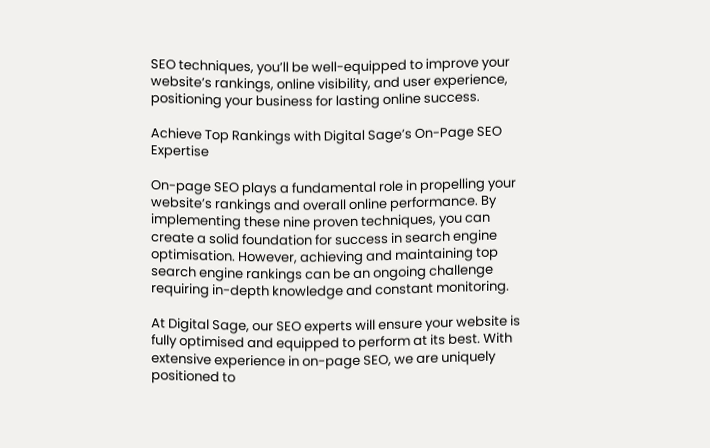SEO techniques, you’ll be well-equipped to improve your website’s rankings, online visibility, and user experience, positioning your business for lasting online success.

Achieve Top Rankings with Digital Sage’s On-Page SEO Expertise

On-page SEO plays a fundamental role in propelling your website’s rankings and overall online performance. By implementing these nine proven techniques, you can create a solid foundation for success in search engine optimisation. However, achieving and maintaining top search engine rankings can be an ongoing challenge requiring in-depth knowledge and constant monitoring.

At Digital Sage, our SEO experts will ensure your website is fully optimised and equipped to perform at its best. With extensive experience in on-page SEO, we are uniquely positioned to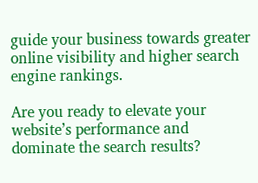guide your business towards greater online visibility and higher search engine rankings.

Are you ready to elevate your website’s performance and dominate the search results?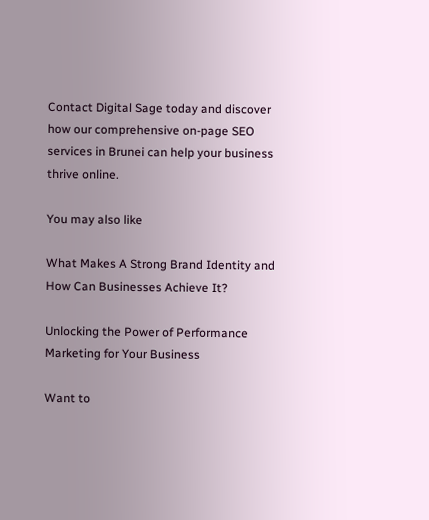Contact Digital Sage today and discover how our comprehensive on-page SEO services in Brunei can help your business thrive online.

You may also like

What Makes A Strong Brand Identity and How Can Businesses Achieve It?

Unlocking the Power of Performance Marketing for Your Business

Want to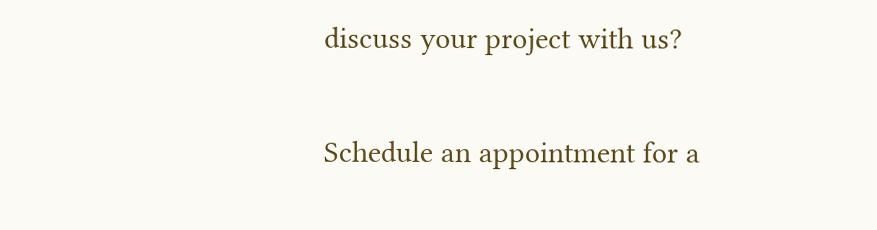discuss your project with us?

Schedule an appointment for a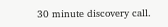30 minute discovery call.